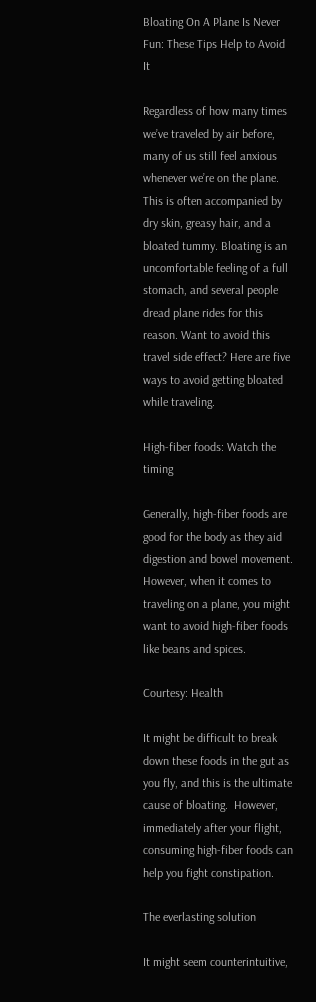Bloating On A Plane Is Never Fun: These Tips Help to Avoid It

Regardless of how many times we’ve traveled by air before, many of us still feel anxious whenever we’re on the plane. This is often accompanied by dry skin, greasy hair, and a bloated tummy. Bloating is an uncomfortable feeling of a full stomach, and several people dread plane rides for this reason. Want to avoid this travel side effect? Here are five ways to avoid getting bloated while traveling.

High-fiber foods: Watch the timing

Generally, high-fiber foods are good for the body as they aid digestion and bowel movement. However, when it comes to traveling on a plane, you might want to avoid high-fiber foods like beans and spices.

Courtesy: Health

It might be difficult to break down these foods in the gut as you fly, and this is the ultimate cause of bloating.  However, immediately after your flight, consuming high-fiber foods can help you fight constipation.

The everlasting solution

It might seem counterintuitive,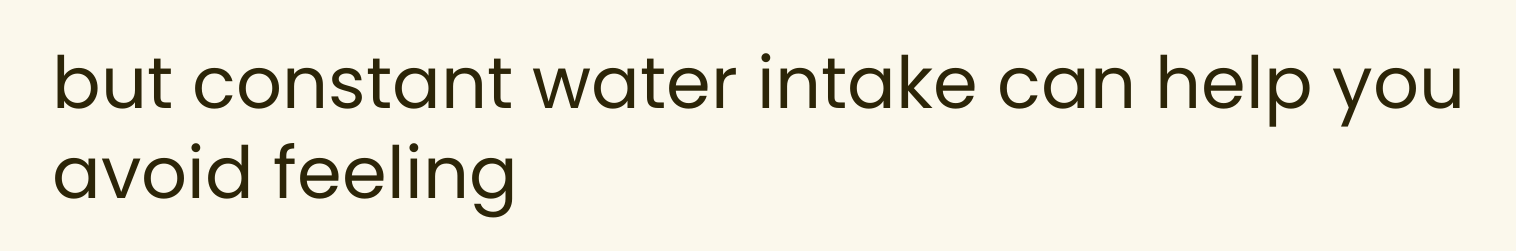but constant water intake can help you avoid feeling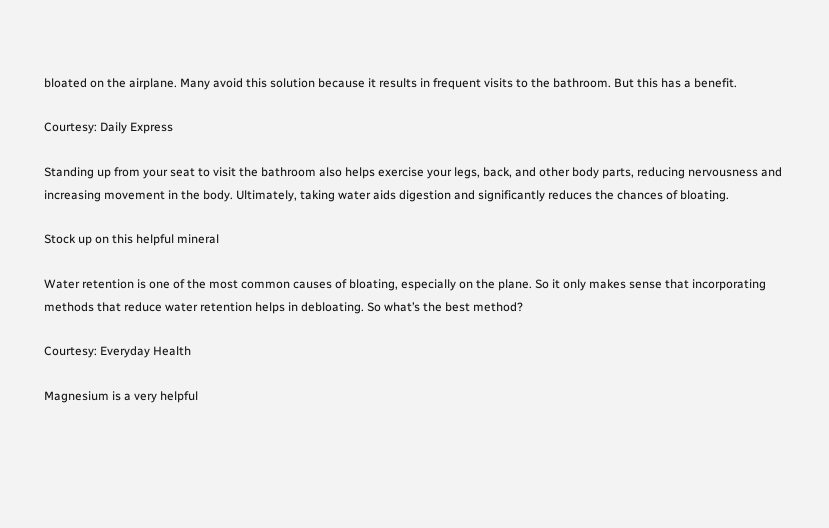bloated on the airplane. Many avoid this solution because it results in frequent visits to the bathroom. But this has a benefit.

Courtesy: Daily Express

Standing up from your seat to visit the bathroom also helps exercise your legs, back, and other body parts, reducing nervousness and increasing movement in the body. Ultimately, taking water aids digestion and significantly reduces the chances of bloating.

Stock up on this helpful mineral

Water retention is one of the most common causes of bloating, especially on the plane. So it only makes sense that incorporating methods that reduce water retention helps in debloating. So what’s the best method?

Courtesy: Everyday Health

Magnesium is a very helpful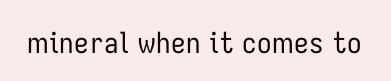mineral when it comes to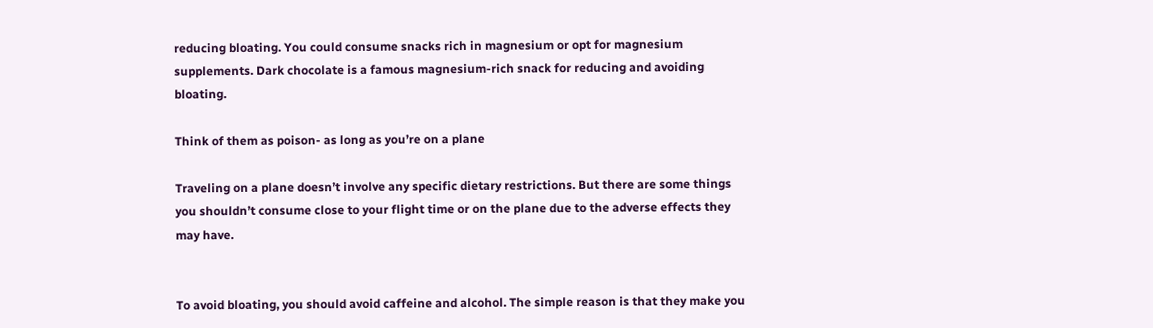reducing bloating. You could consume snacks rich in magnesium or opt for magnesium supplements. Dark chocolate is a famous magnesium-rich snack for reducing and avoiding bloating.

Think of them as poison- as long as you’re on a plane

Traveling on a plane doesn’t involve any specific dietary restrictions. But there are some things you shouldn’t consume close to your flight time or on the plane due to the adverse effects they may have.


To avoid bloating, you should avoid caffeine and alcohol. The simple reason is that they make you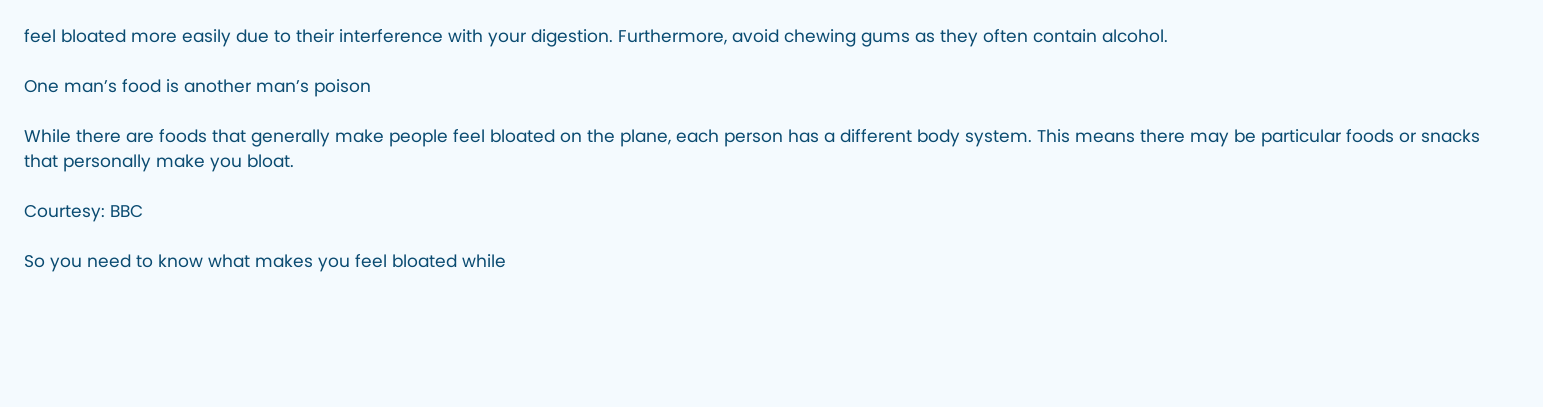feel bloated more easily due to their interference with your digestion. Furthermore, avoid chewing gums as they often contain alcohol.

One man’s food is another man’s poison

While there are foods that generally make people feel bloated on the plane, each person has a different body system. This means there may be particular foods or snacks that personally make you bloat.

Courtesy: BBC

So you need to know what makes you feel bloated while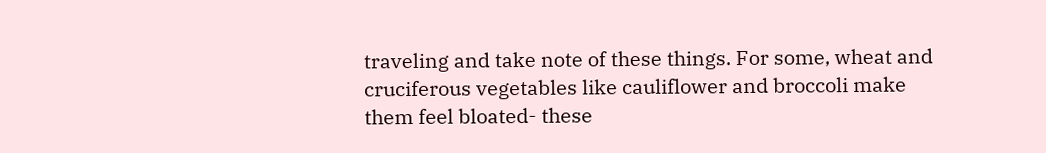traveling and take note of these things. For some, wheat and cruciferous vegetables like cauliflower and broccoli make them feel bloated- these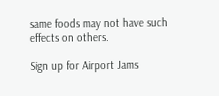same foods may not have such effects on others.

Sign up for Airport Jams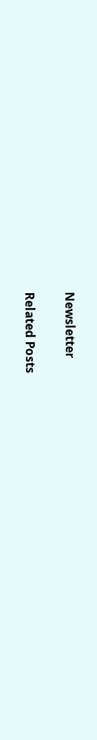Newsletter

Related Posts